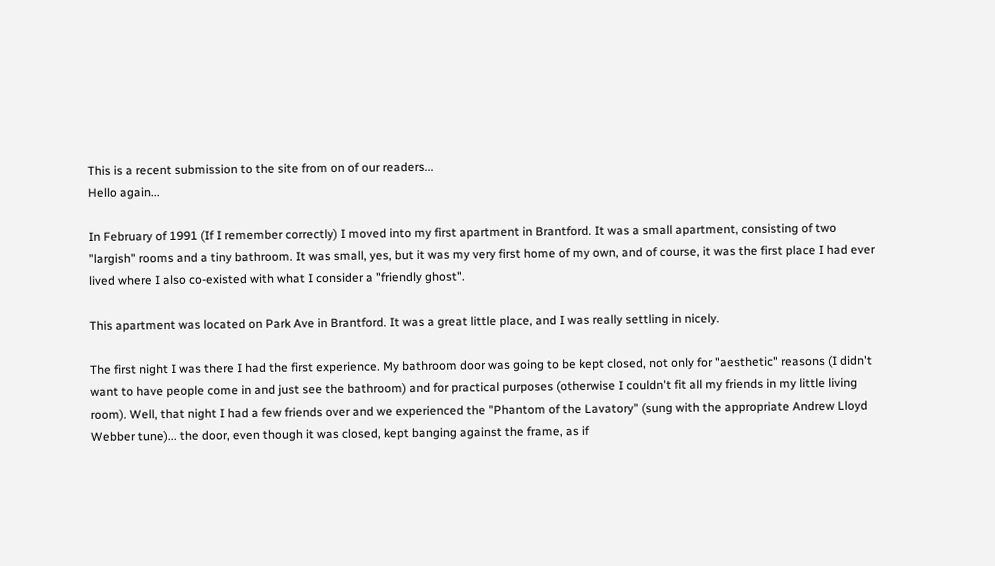This is a recent submission to the site from on of our readers...
Hello again...

In February of 1991 (If I remember correctly) I moved into my first apartment in Brantford. It was a small apartment, consisting of two "largish" rooms and a tiny bathroom. It was small, yes, but it was my very first home of my own, and of course, it was the first place I had ever lived where I also co-existed with what I consider a "friendly ghost".

This apartment was located on Park Ave in Brantford. It was a great little place, and I was really settling in nicely.

The first night I was there I had the first experience. My bathroom door was going to be kept closed, not only for "aesthetic" reasons (I didn't want to have people come in and just see the bathroom) and for practical purposes (otherwise I couldn't fit all my friends in my little living room). Well, that night I had a few friends over and we experienced the "Phantom of the Lavatory" (sung with the appropriate Andrew Lloyd Webber tune)... the door, even though it was closed, kept banging against the frame, as if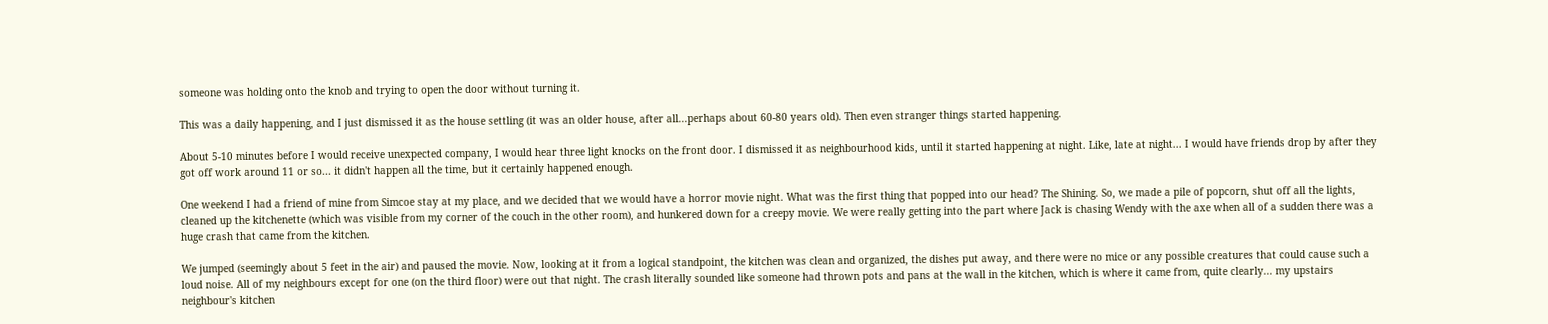someone was holding onto the knob and trying to open the door without turning it.

This was a daily happening, and I just dismissed it as the house settling (it was an older house, after all...perhaps about 60-80 years old). Then even stranger things started happening.

About 5-10 minutes before I would receive unexpected company, I would hear three light knocks on the front door. I dismissed it as neighbourhood kids, until it started happening at night. Like, late at night... I would have friends drop by after they got off work around 11 or so... it didn't happen all the time, but it certainly happened enough.

One weekend I had a friend of mine from Simcoe stay at my place, and we decided that we would have a horror movie night. What was the first thing that popped into our head? The Shining. So, we made a pile of popcorn, shut off all the lights, cleaned up the kitchenette (which was visible from my corner of the couch in the other room), and hunkered down for a creepy movie. We were really getting into the part where Jack is chasing Wendy with the axe when all of a sudden there was a huge crash that came from the kitchen.

We jumped (seemingly about 5 feet in the air) and paused the movie. Now, looking at it from a logical standpoint, the kitchen was clean and organized, the dishes put away, and there were no mice or any possible creatures that could cause such a loud noise. All of my neighbours except for one (on the third floor) were out that night. The crash literally sounded like someone had thrown pots and pans at the wall in the kitchen, which is where it came from, quite clearly... my upstairs neighbour's kitchen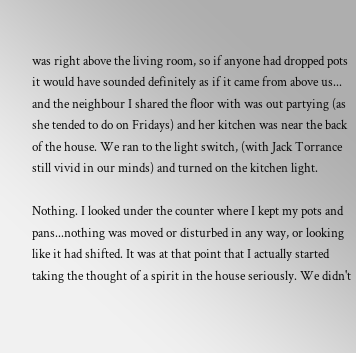was right above the living room, so if anyone had dropped pots it would have sounded definitely as if it came from above us... and the neighbour I shared the floor with was out partying (as she tended to do on Fridays) and her kitchen was near the back of the house. We ran to the light switch, (with Jack Torrance still vivid in our minds) and turned on the kitchen light.

Nothing. I looked under the counter where I kept my pots and pans...nothing was moved or disturbed in any way, or looking like it had shifted. It was at that point that I actually started taking the thought of a spirit in the house seriously. We didn't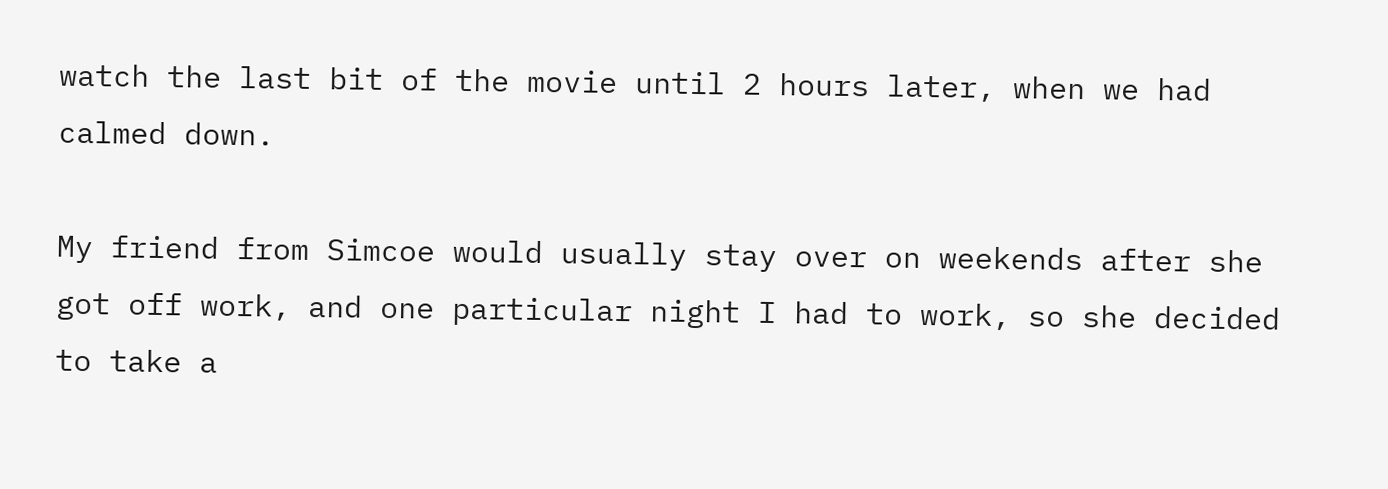watch the last bit of the movie until 2 hours later, when we had calmed down.

My friend from Simcoe would usually stay over on weekends after she got off work, and one particular night I had to work, so she decided to take a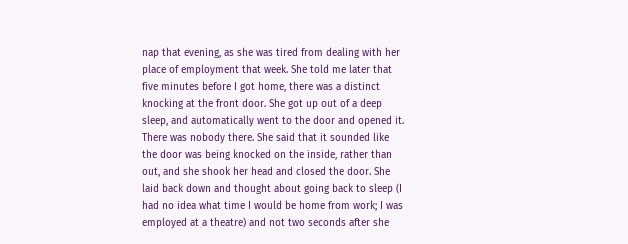nap that evening, as she was tired from dealing with her place of employment that week. She told me later that five minutes before I got home, there was a distinct knocking at the front door. She got up out of a deep sleep, and automatically went to the door and opened it. There was nobody there. She said that it sounded like the door was being knocked on the inside, rather than out, and she shook her head and closed the door. She laid back down and thought about going back to sleep (I had no idea what time I would be home from work; I was employed at a theatre) and not two seconds after she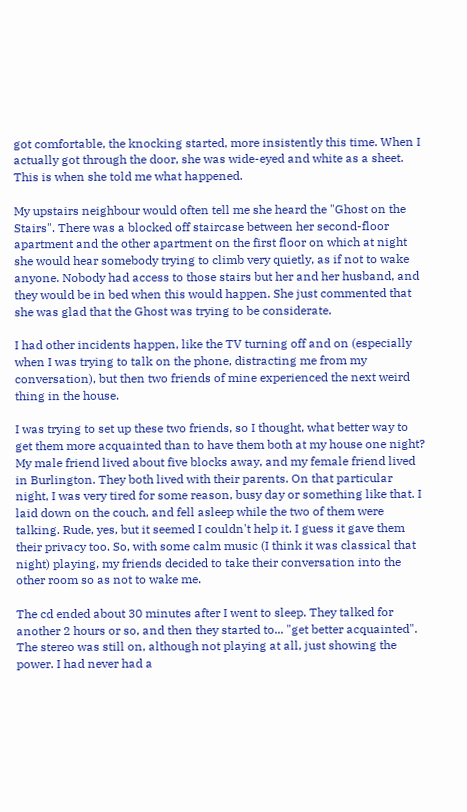got comfortable, the knocking started, more insistently this time. When I actually got through the door, she was wide-eyed and white as a sheet. This is when she told me what happened.

My upstairs neighbour would often tell me she heard the "Ghost on the Stairs". There was a blocked off staircase between her second-floor apartment and the other apartment on the first floor on which at night she would hear somebody trying to climb very quietly, as if not to wake anyone. Nobody had access to those stairs but her and her husband, and they would be in bed when this would happen. She just commented that she was glad that the Ghost was trying to be considerate.

I had other incidents happen, like the TV turning off and on (especially when I was trying to talk on the phone, distracting me from my conversation), but then two friends of mine experienced the next weird thing in the house.

I was trying to set up these two friends, so I thought, what better way to get them more acquainted than to have them both at my house one night? My male friend lived about five blocks away, and my female friend lived in Burlington. They both lived with their parents. On that particular night, I was very tired for some reason, busy day or something like that. I laid down on the couch, and fell asleep while the two of them were talking. Rude, yes, but it seemed I couldn't help it. I guess it gave them their privacy too. So, with some calm music (I think it was classical that night) playing, my friends decided to take their conversation into the other room so as not to wake me.

The cd ended about 30 minutes after I went to sleep. They talked for another 2 hours or so, and then they started to... "get better acquainted". The stereo was still on, although not playing at all, just showing the power. I had never had a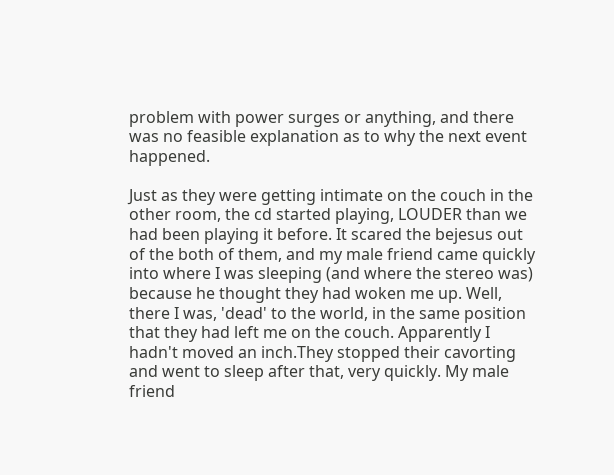problem with power surges or anything, and there was no feasible explanation as to why the next event happened.

Just as they were getting intimate on the couch in the other room, the cd started playing, LOUDER than we had been playing it before. It scared the bejesus out of the both of them, and my male friend came quickly into where I was sleeping (and where the stereo was) because he thought they had woken me up. Well, there I was, 'dead' to the world, in the same position that they had left me on the couch. Apparently I hadn't moved an inch.They stopped their cavorting and went to sleep after that, very quickly. My male friend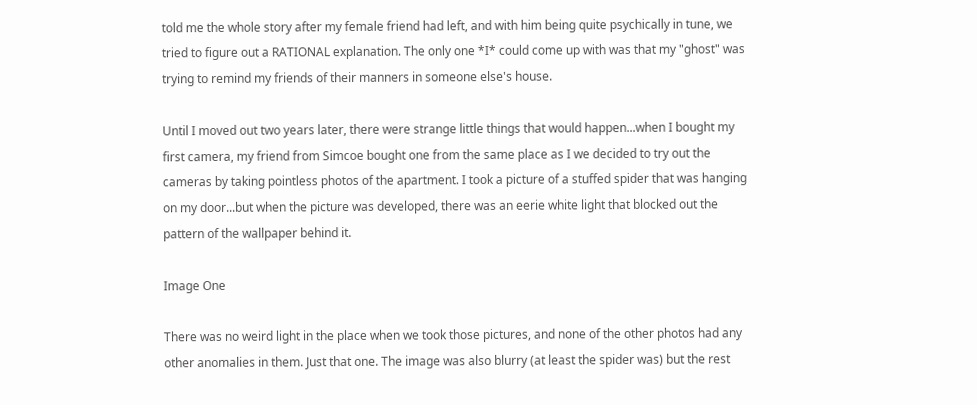told me the whole story after my female friend had left, and with him being quite psychically in tune, we tried to figure out a RATIONAL explanation. The only one *I* could come up with was that my "ghost" was trying to remind my friends of their manners in someone else's house.

Until I moved out two years later, there were strange little things that would happen...when I bought my first camera, my friend from Simcoe bought one from the same place as I we decided to try out the cameras by taking pointless photos of the apartment. I took a picture of a stuffed spider that was hanging on my door...but when the picture was developed, there was an eerie white light that blocked out the pattern of the wallpaper behind it.

Image One

There was no weird light in the place when we took those pictures, and none of the other photos had any other anomalies in them. Just that one. The image was also blurry (at least the spider was) but the rest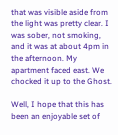that was visible aside from the light was pretty clear. I was sober, not smoking, and it was at about 4pm in the afternoon. My apartment faced east. We chocked it up to the Ghost.

Well, I hope that this has been an enjoyable set of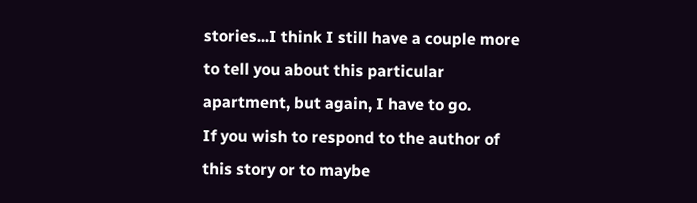stories...I think I still have a couple more to tell you about this particular apartment, but again, I have to go.
If you wish to respond to the author of this story or to maybe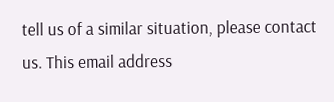tell us of a similar situation, please contact us. This email address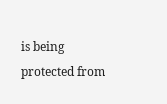is being protected from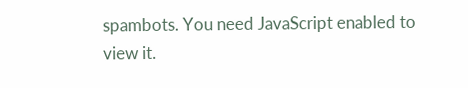spambots. You need JavaScript enabled to view it.